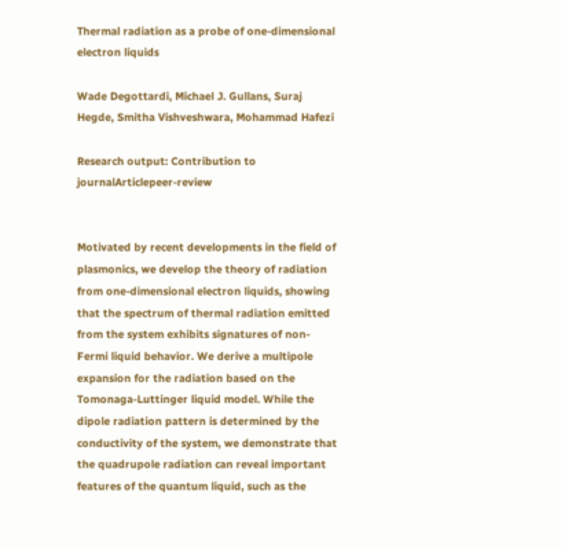Thermal radiation as a probe of one-dimensional electron liquids

Wade Degottardi, Michael J. Gullans, Suraj Hegde, Smitha Vishveshwara, Mohammad Hafezi

Research output: Contribution to journalArticlepeer-review


Motivated by recent developments in the field of plasmonics, we develop the theory of radiation from one-dimensional electron liquids, showing that the spectrum of thermal radiation emitted from the system exhibits signatures of non-Fermi liquid behavior. We derive a multipole expansion for the radiation based on the Tomonaga-Luttinger liquid model. While the dipole radiation pattern is determined by the conductivity of the system, we demonstrate that the quadrupole radiation can reveal important features of the quantum liquid, such as the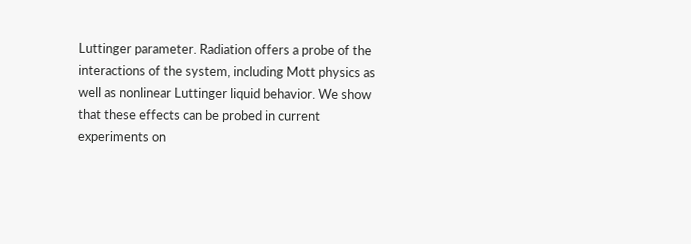Luttinger parameter. Radiation offers a probe of the interactions of the system, including Mott physics as well as nonlinear Luttinger liquid behavior. We show that these effects can be probed in current experiments on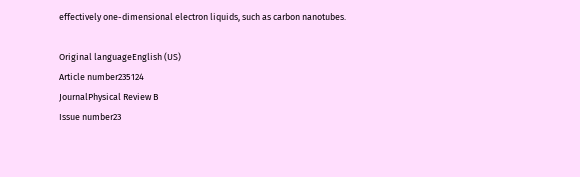effectively one-dimensional electron liquids, such as carbon nanotubes.

Original languageEnglish (US)
Article number235124
JournalPhysical Review B
Issue number23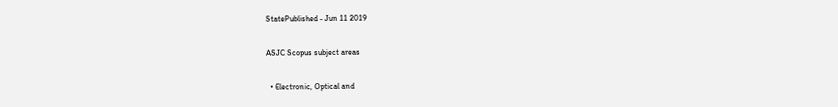StatePublished - Jun 11 2019

ASJC Scopus subject areas

  • Electronic, Optical and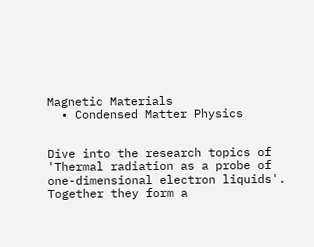Magnetic Materials
  • Condensed Matter Physics


Dive into the research topics of 'Thermal radiation as a probe of one-dimensional electron liquids'. Together they form a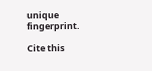unique fingerprint.

Cite this